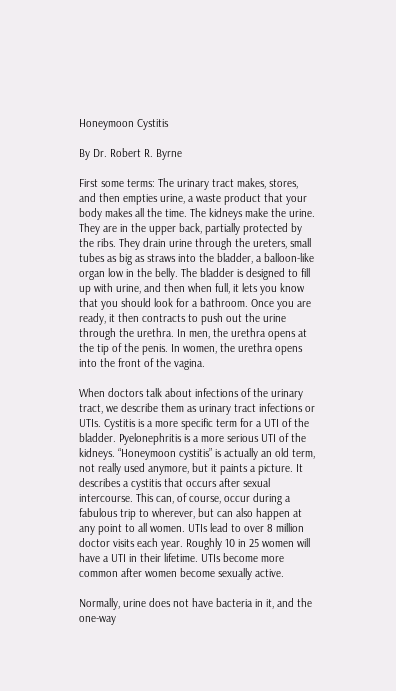Honeymoon Cystitis

By Dr. Robert R. Byrne

First some terms: The urinary tract makes, stores, and then empties urine, a waste product that your body makes all the time. The kidneys make the urine. They are in the upper back, partially protected by the ribs. They drain urine through the ureters, small tubes as big as straws into the bladder, a balloon-like organ low in the belly. The bladder is designed to fill up with urine, and then when full, it lets you know that you should look for a bathroom. Once you are ready, it then contracts to push out the urine through the urethra. In men, the urethra opens at the tip of the penis. In women, the urethra opens into the front of the vagina.

When doctors talk about infections of the urinary tract, we describe them as urinary tract infections or UTIs. Cystitis is a more specific term for a UTI of the bladder. Pyelonephritis is a more serious UTI of the kidneys. “Honeymoon cystitis” is actually an old term, not really used anymore, but it paints a picture. It describes a cystitis that occurs after sexual intercourse. This can, of course, occur during a fabulous trip to wherever, but can also happen at any point to all women. UTIs lead to over 8 million doctor visits each year. Roughly 10 in 25 women will have a UTI in their lifetime. UTIs become more common after women become sexually active.

Normally, urine does not have bacteria in it, and the one-way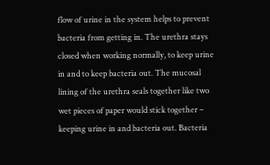flow of urine in the system helps to prevent bacteria from getting in. The urethra stays closed when working normally, to keep urine in and to keep bacteria out. The mucosal lining of the urethra seals together like two wet pieces of paper would stick together – keeping urine in and bacteria out. Bacteria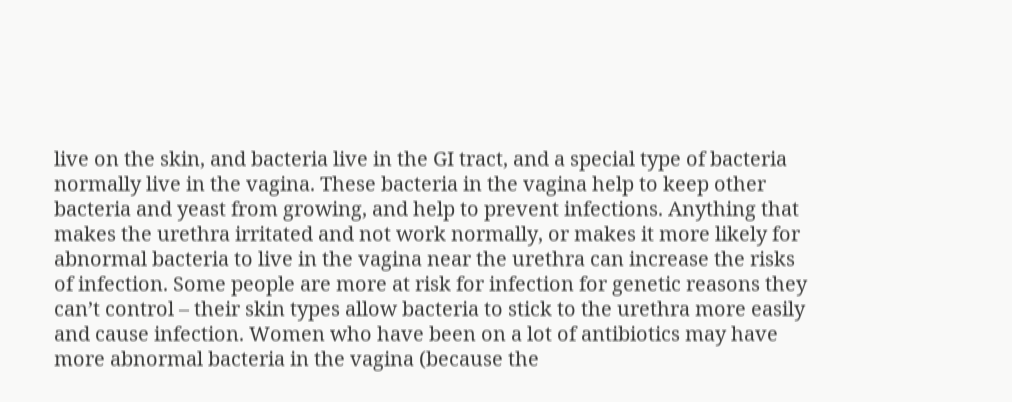live on the skin, and bacteria live in the GI tract, and a special type of bacteria normally live in the vagina. These bacteria in the vagina help to keep other bacteria and yeast from growing, and help to prevent infections. Anything that makes the urethra irritated and not work normally, or makes it more likely for abnormal bacteria to live in the vagina near the urethra can increase the risks of infection. Some people are more at risk for infection for genetic reasons they can’t control – their skin types allow bacteria to stick to the urethra more easily and cause infection. Women who have been on a lot of antibiotics may have more abnormal bacteria in the vagina (because the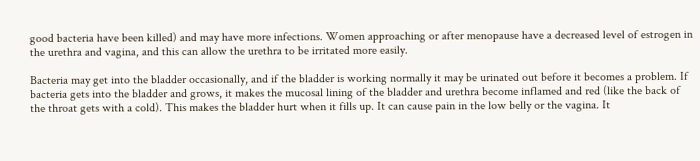good bacteria have been killed) and may have more infections. Women approaching or after menopause have a decreased level of estrogen in the urethra and vagina, and this can allow the urethra to be irritated more easily.

Bacteria may get into the bladder occasionally, and if the bladder is working normally it may be urinated out before it becomes a problem. If bacteria gets into the bladder and grows, it makes the mucosal lining of the bladder and urethra become inflamed and red (like the back of the throat gets with a cold). This makes the bladder hurt when it fills up. It can cause pain in the low belly or the vagina. It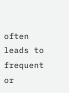often leads to frequent or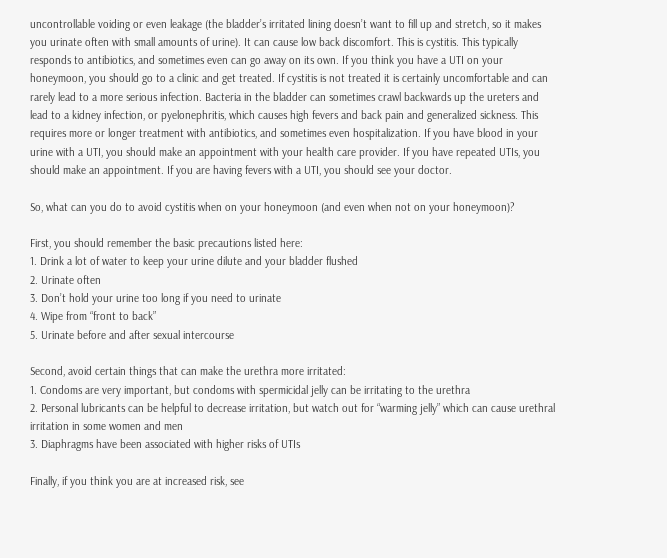uncontrollable voiding or even leakage (the bladder’s irritated lining doesn’t want to fill up and stretch, so it makes you urinate often with small amounts of urine). It can cause low back discomfort. This is cystitis. This typically responds to antibiotics, and sometimes even can go away on its own. If you think you have a UTI on your honeymoon, you should go to a clinic and get treated. If cystitis is not treated it is certainly uncomfortable and can rarely lead to a more serious infection. Bacteria in the bladder can sometimes crawl backwards up the ureters and lead to a kidney infection, or pyelonephritis, which causes high fevers and back pain and generalized sickness. This requires more or longer treatment with antibiotics, and sometimes even hospitalization. If you have blood in your urine with a UTI, you should make an appointment with your health care provider. If you have repeated UTIs, you should make an appointment. If you are having fevers with a UTI, you should see your doctor.

So, what can you do to avoid cystitis when on your honeymoon (and even when not on your honeymoon)?

First, you should remember the basic precautions listed here:
1. Drink a lot of water to keep your urine dilute and your bladder flushed
2. Urinate often
3. Don’t hold your urine too long if you need to urinate
4. Wipe from “front to back”
5. Urinate before and after sexual intercourse

Second, avoid certain things that can make the urethra more irritated:
1. Condoms are very important, but condoms with spermicidal jelly can be irritating to the urethra
2. Personal lubricants can be helpful to decrease irritation, but watch out for “warming jelly” which can cause urethral irritation in some women and men
3. Diaphragms have been associated with higher risks of UTIs

Finally, if you think you are at increased risk, see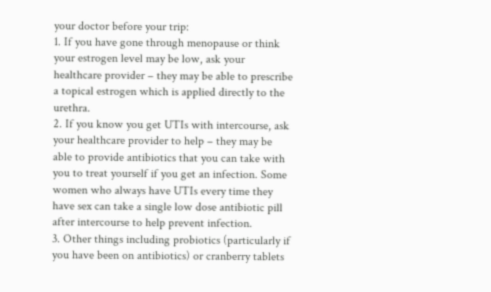your doctor before your trip:
1. If you have gone through menopause or think your estrogen level may be low, ask your healthcare provider – they may be able to prescribe a topical estrogen which is applied directly to the urethra.
2. If you know you get UTIs with intercourse, ask your healthcare provider to help – they may be able to provide antibiotics that you can take with you to treat yourself if you get an infection. Some women who always have UTIs every time they have sex can take a single low dose antibiotic pill after intercourse to help prevent infection.
3. Other things including probiotics (particularly if you have been on antibiotics) or cranberry tablets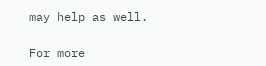may help as well.

For more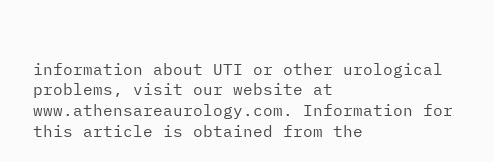information about UTI or other urological problems, visit our website at www.athensareaurology.com. Information for this article is obtained from the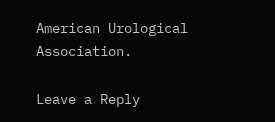American Urological Association.

Leave a Reply